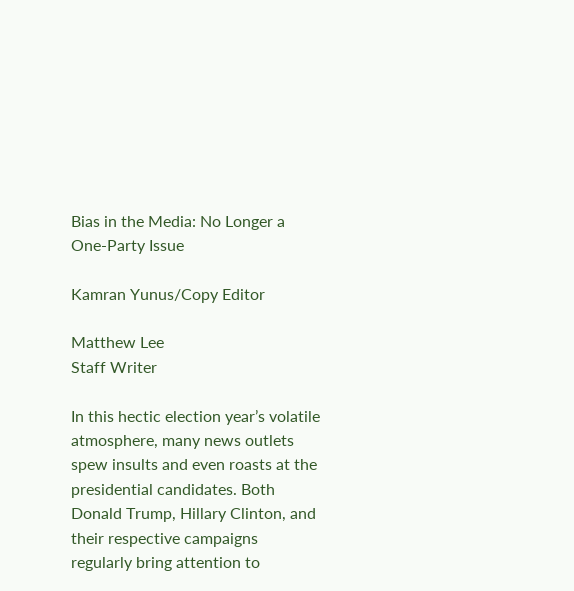Bias in the Media: No Longer a One-Party Issue

Kamran Yunus/Copy Editor

Matthew Lee
Staff Writer

In this hectic election year’s volatile atmosphere, many news outlets spew insults and even roasts at the presidential candidates. Both Donald Trump, Hillary Clinton, and their respective campaigns regularly bring attention to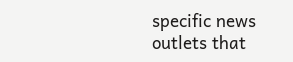specific news outlets that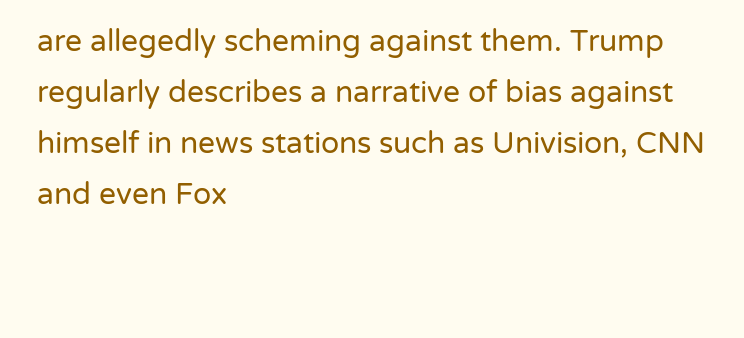are allegedly scheming against them. Trump regularly describes a narrative of bias against himself in news stations such as Univision, CNN and even Fox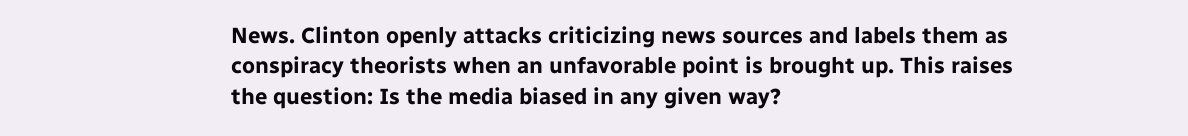News. Clinton openly attacks criticizing news sources and labels them as conspiracy theorists when an unfavorable point is brought up. This raises the question: Is the media biased in any given way?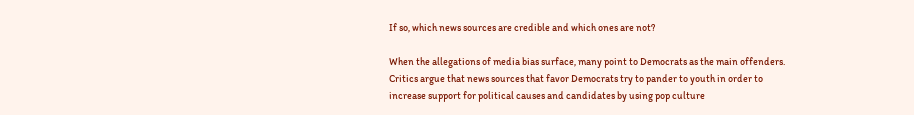If so, which news sources are credible and which ones are not?

When the allegations of media bias surface, many point to Democrats as the main offenders. Critics argue that news sources that favor Democrats try to pander to youth in order to increase support for political causes and candidates by using pop culture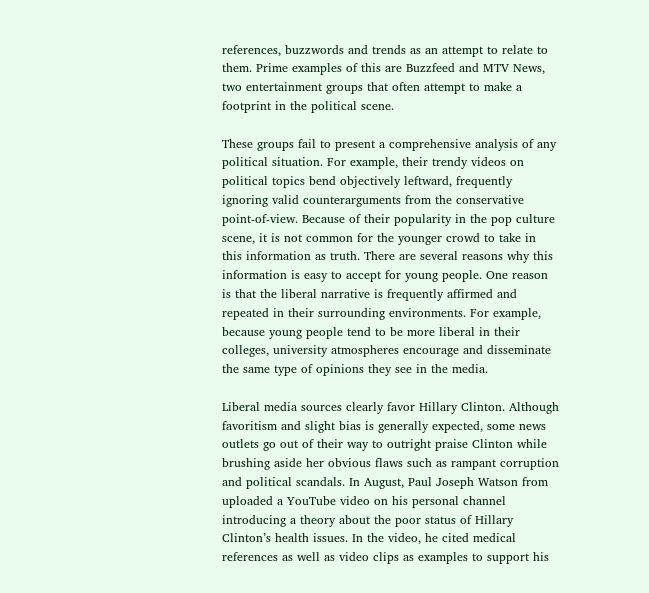references, buzzwords and trends as an attempt to relate to them. Prime examples of this are Buzzfeed and MTV News, two entertainment groups that often attempt to make a footprint in the political scene.

These groups fail to present a comprehensive analysis of any political situation. For example, their trendy videos on political topics bend objectively leftward, frequently ignoring valid counterarguments from the conservative point-of-view. Because of their popularity in the pop culture scene, it is not common for the younger crowd to take in this information as truth. There are several reasons why this information is easy to accept for young people. One reason is that the liberal narrative is frequently affirmed and repeated in their surrounding environments. For example, because young people tend to be more liberal in their colleges, university atmospheres encourage and disseminate the same type of opinions they see in the media.

Liberal media sources clearly favor Hillary Clinton. Although favoritism and slight bias is generally expected, some news outlets go out of their way to outright praise Clinton while brushing aside her obvious flaws such as rampant corruption and political scandals. In August, Paul Joseph Watson from uploaded a YouTube video on his personal channel introducing a theory about the poor status of Hillary Clinton’s health issues. In the video, he cited medical references as well as video clips as examples to support his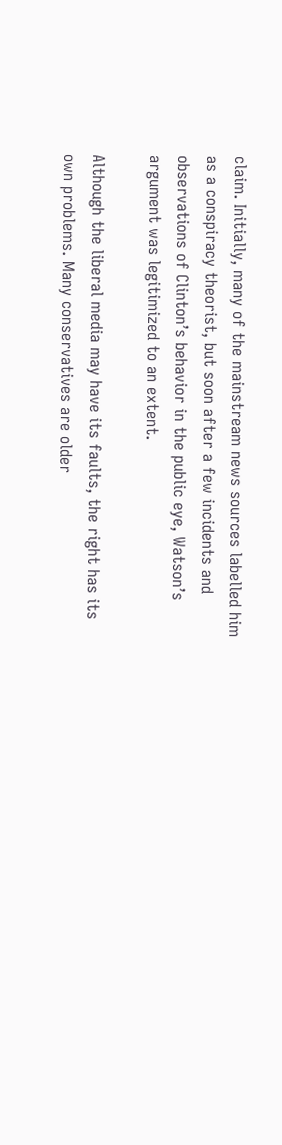claim. Initially, many of the mainstream news sources labelled him as a conspiracy theorist, but soon after a few incidents and observations of Clinton’s behavior in the public eye, Watson’s argument was legitimized to an extent.

Although the liberal media may have its faults, the right has its own problems. Many conservatives are older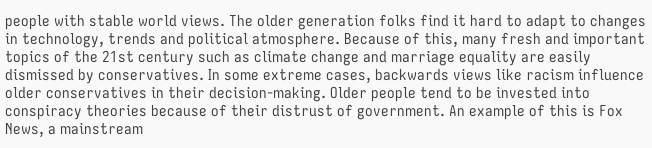people with stable world views. The older generation folks find it hard to adapt to changes in technology, trends and political atmosphere. Because of this, many fresh and important topics of the 21st century such as climate change and marriage equality are easily dismissed by conservatives. In some extreme cases, backwards views like racism influence older conservatives in their decision-making. Older people tend to be invested into conspiracy theories because of their distrust of government. An example of this is Fox News, a mainstream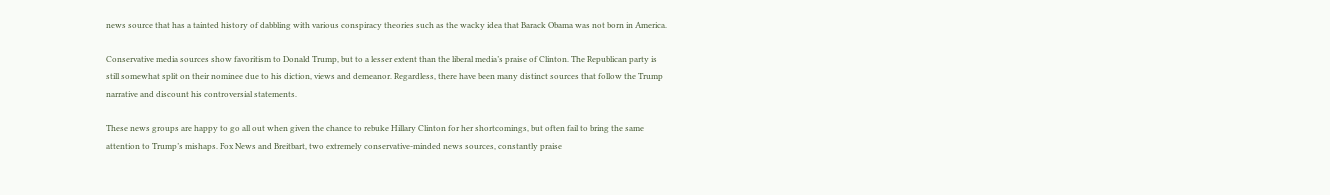news source that has a tainted history of dabbling with various conspiracy theories such as the wacky idea that Barack Obama was not born in America.

Conservative media sources show favoritism to Donald Trump, but to a lesser extent than the liberal media’s praise of Clinton. The Republican party is still somewhat split on their nominee due to his diction, views and demeanor. Regardless, there have been many distinct sources that follow the Trump narrative and discount his controversial statements.

These news groups are happy to go all out when given the chance to rebuke Hillary Clinton for her shortcomings, but often fail to bring the same attention to Trump’s mishaps. Fox News and Breitbart, two extremely conservative-minded news sources, constantly praise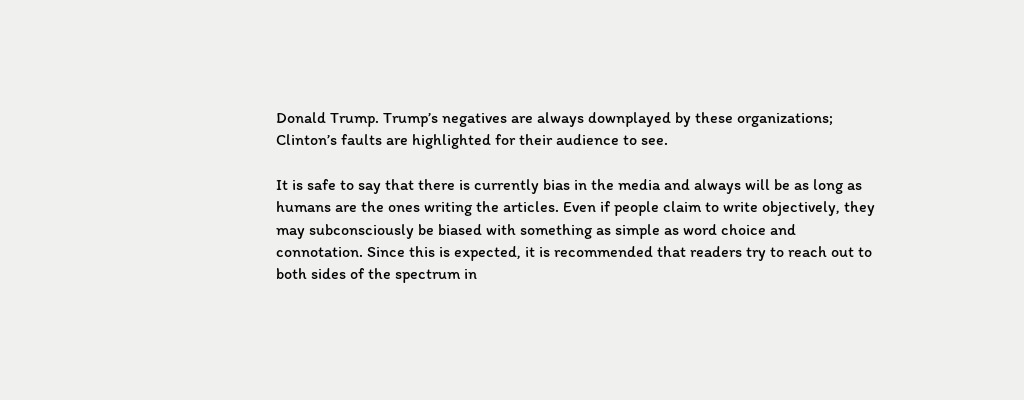Donald Trump. Trump’s negatives are always downplayed by these organizations; Clinton’s faults are highlighted for their audience to see.

It is safe to say that there is currently bias in the media and always will be as long as humans are the ones writing the articles. Even if people claim to write objectively, they may subconsciously be biased with something as simple as word choice and connotation. Since this is expected, it is recommended that readers try to reach out to both sides of the spectrum in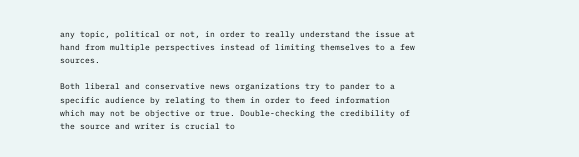any topic, political or not, in order to really understand the issue at hand from multiple perspectives instead of limiting themselves to a few sources.

Both liberal and conservative news organizations try to pander to a specific audience by relating to them in order to feed information which may not be objective or true. Double-checking the credibility of the source and writer is crucial to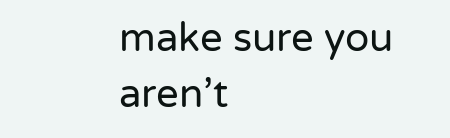make sure you aren’t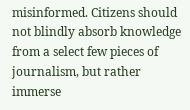misinformed. Citizens should not blindly absorb knowledge from a select few pieces of journalism, but rather immerse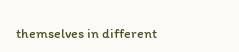themselves in different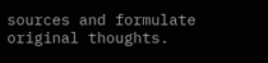sources and formulate original thoughts.